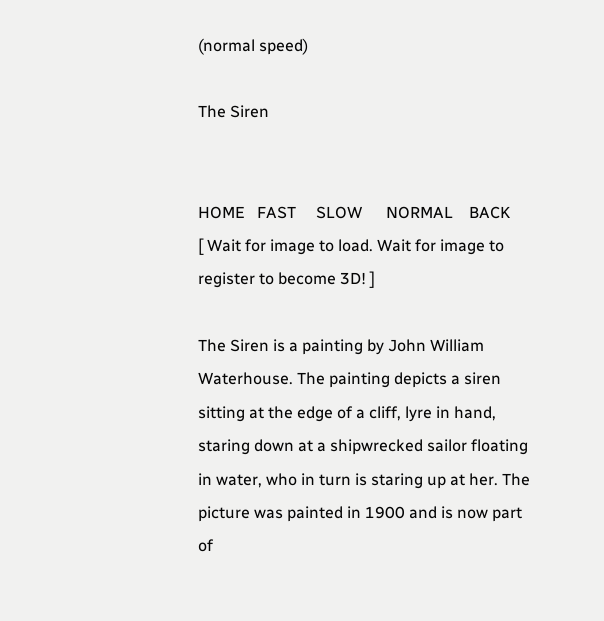(normal speed)

The Siren


HOME   FAST     SLOW      NORMAL    BACK        [ Wait for image to load. Wait for image to register to become 3D! ]

The Siren is a painting by John William Waterhouse. The painting depicts a siren sitting at the edge of a cliff, lyre in hand, staring down at a shipwrecked sailor floating in water, who in turn is staring up at her. The picture was painted in 1900 and is now part of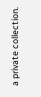a private collection.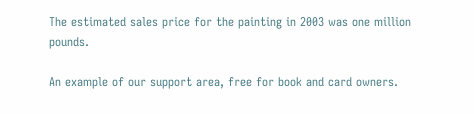The estimated sales price for the painting in 2003 was one million pounds.

An example of our support area, free for book and card owners.